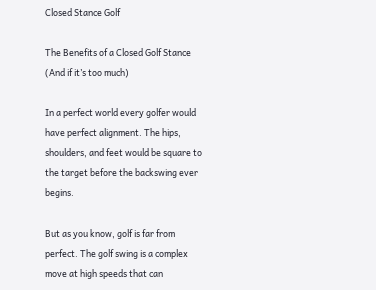Closed Stance Golf

The Benefits of a Closed Golf Stance (And if it’s too much)

In a perfect world every golfer would have perfect alignment. The hips, shoulders, and feet would be square to the target before the backswing ever begins.

But as you know, golf is far from perfect. The golf swing is a complex move at high speeds that can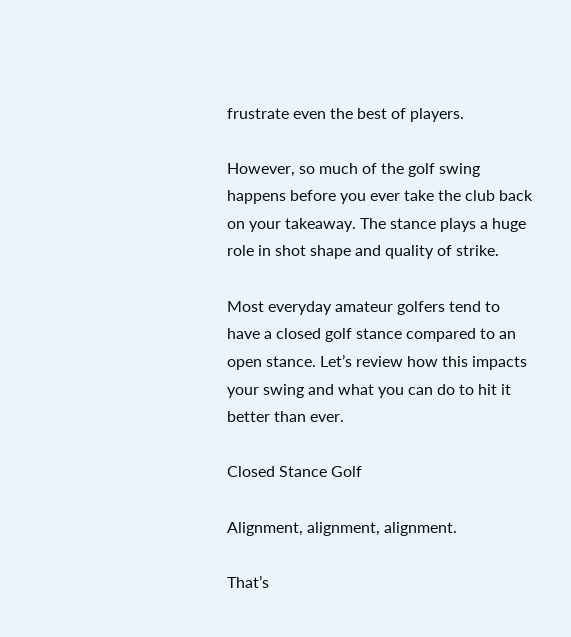frustrate even the best of players.

However, so much of the golf swing happens before you ever take the club back on your takeaway. The stance plays a huge role in shot shape and quality of strike.

Most everyday amateur golfers tend to have a closed golf stance compared to an open stance. Let’s review how this impacts your swing and what you can do to hit it better than ever.

Closed Stance Golf

Alignment, alignment, alignment.

That’s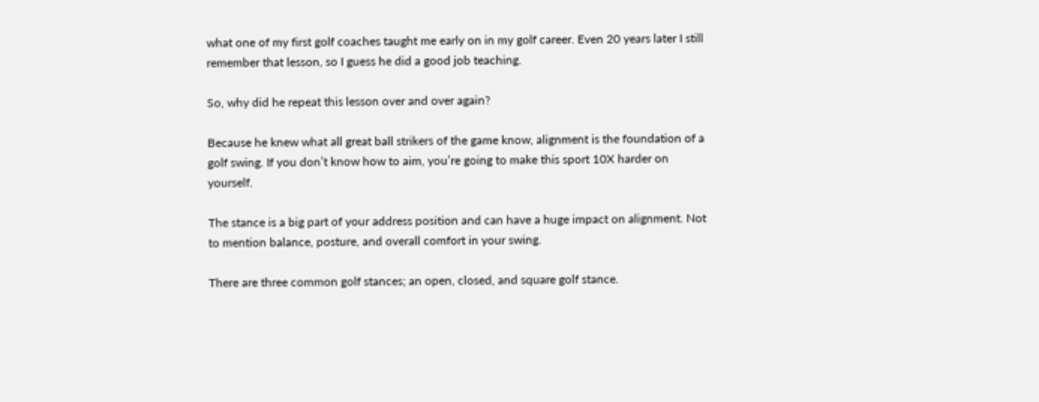what one of my first golf coaches taught me early on in my golf career. Even 20 years later I still remember that lesson, so I guess he did a good job teaching.

So, why did he repeat this lesson over and over again?

Because he knew what all great ball strikers of the game know, alignment is the foundation of a golf swing. If you don’t know how to aim, you’re going to make this sport 10X harder on yourself.

The stance is a big part of your address position and can have a huge impact on alignment. Not to mention balance, posture, and overall comfort in your swing.

There are three common golf stances; an open, closed, and square golf stance.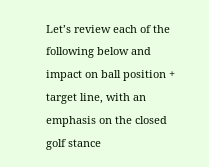Let’s review each of the following below and impact on ball position + target line, with an emphasis on the closed golf stance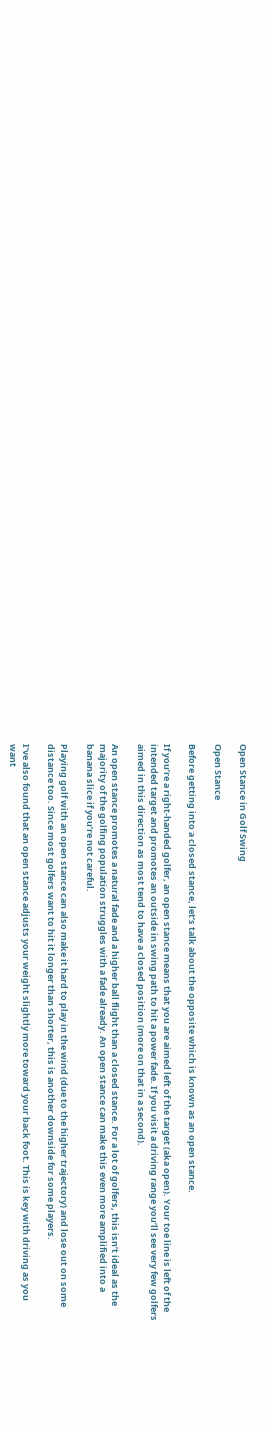Open Stance in Golf Swing

Open Stance

Before getting into a closed stance, let’s talk about the opposite which is known as an open stance.

If you’re a right-handed golfer, an open stance means that you are aimed left of the target (aka open). Your toe line is left of the intended target and promotes an outside in swing path to hit a power fade. If you visit a driving range you’ll see very few golfers aimed in this direction as most tend to have a closed position (more on that in a second).

An open stance promotes a natural fade and a higher ball flight than a closed stance. For a lot of golfers, this isn’t ideal as the majority of the golfing population struggles with a fade already. An open stance can make this even more amplified into a banana slice if you’re not careful.

Playing golf with an open stance can also make it hard to play in the wind (due to the higher trajectory) and lose out on some distance too. Since most golfers want to hit it longer than shorter, this is another downside for some players.

I’ve also found that an open stance adjusts your weight slightly more toward your back foot. This is key with driving as you want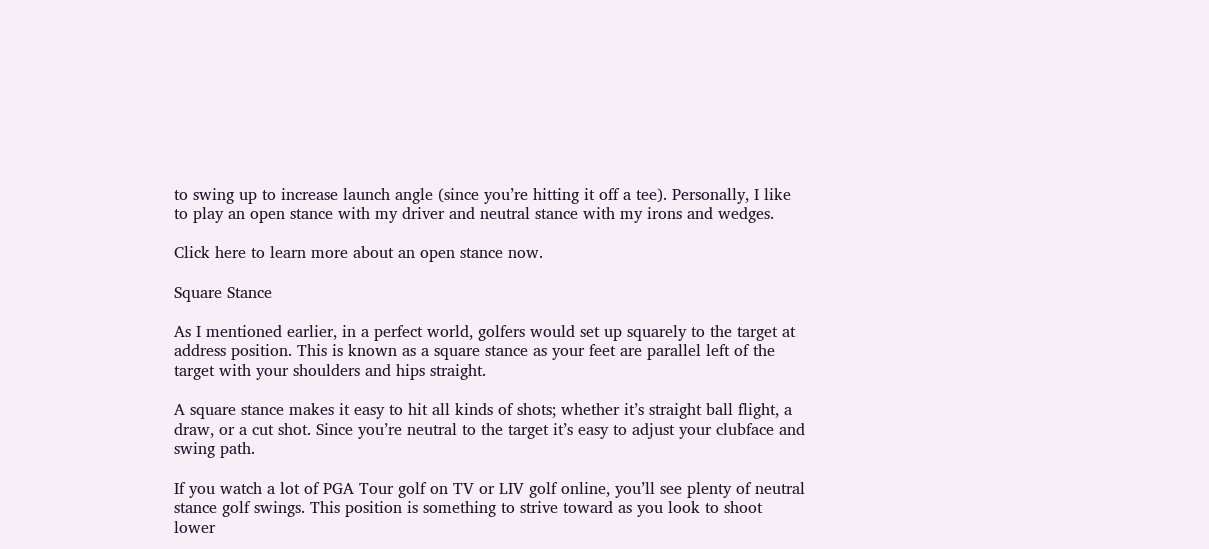to swing up to increase launch angle (since you’re hitting it off a tee). Personally, I like to play an open stance with my driver and neutral stance with my irons and wedges.

Click here to learn more about an open stance now.

Square Stance

As I mentioned earlier, in a perfect world, golfers would set up squarely to the target at address position. This is known as a square stance as your feet are parallel left of the target with your shoulders and hips straight.

A square stance makes it easy to hit all kinds of shots; whether it’s straight ball flight, a draw, or a cut shot. Since you’re neutral to the target it’s easy to adjust your clubface and swing path.

If you watch a lot of PGA Tour golf on TV or LIV golf online, you’ll see plenty of neutral stance golf swings. This position is something to strive toward as you look to shoot lower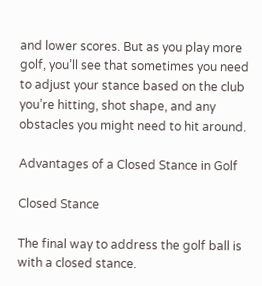and lower scores. But as you play more golf, you’ll see that sometimes you need to adjust your stance based on the club you’re hitting, shot shape, and any obstacles you might need to hit around.

Advantages of a Closed Stance in Golf

Closed Stance

The final way to address the golf ball is with a closed stance.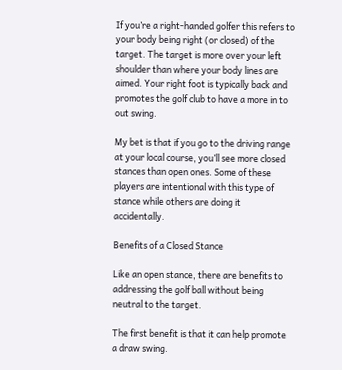If you’re a right-handed golfer this refers to your body being right (or closed) of the target. The target is more over your left shoulder than where your body lines are aimed. Your right foot is typically back and promotes the golf club to have a more in to out swing.

My bet is that if you go to the driving range at your local course, you’ll see more closed stances than open ones. Some of these players are intentional with this type of stance while others are doing it accidentally.

Benefits of a Closed Stance

Like an open stance, there are benefits to addressing the golf ball without being neutral to the target.

The first benefit is that it can help promote a draw swing.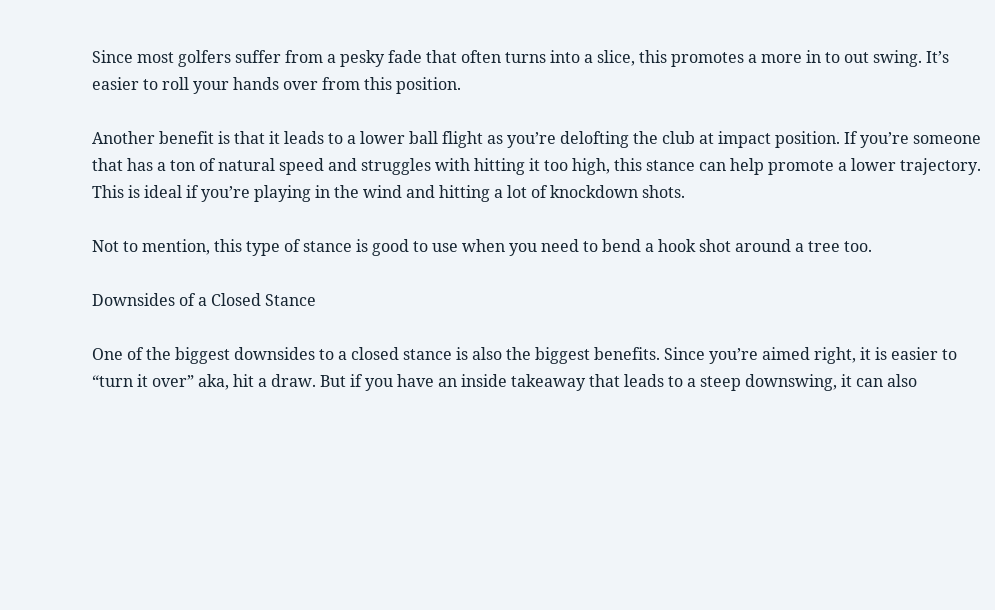Since most golfers suffer from a pesky fade that often turns into a slice, this promotes a more in to out swing. It’s easier to roll your hands over from this position.

Another benefit is that it leads to a lower ball flight as you’re delofting the club at impact position. If you’re someone that has a ton of natural speed and struggles with hitting it too high, this stance can help promote a lower trajectory. This is ideal if you’re playing in the wind and hitting a lot of knockdown shots.

Not to mention, this type of stance is good to use when you need to bend a hook shot around a tree too.

Downsides of a Closed Stance

One of the biggest downsides to a closed stance is also the biggest benefits. Since you’re aimed right, it is easier to “turn it over” aka, hit a draw. But if you have an inside takeaway that leads to a steep downswing, it can also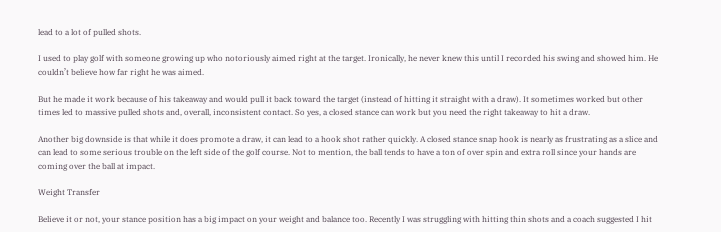lead to a lot of pulled shots.

I used to play golf with someone growing up who notoriously aimed right at the target. Ironically, he never knew this until I recorded his swing and showed him. He couldn’t believe how far right he was aimed.

But he made it work because of his takeaway and would pull it back toward the target (instead of hitting it straight with a draw). It sometimes worked but other times led to massive pulled shots and, overall, inconsistent contact. So yes, a closed stance can work but you need the right takeaway to hit a draw.

Another big downside is that while it does promote a draw, it can lead to a hook shot rather quickly. A closed stance snap hook is nearly as frustrating as a slice and can lead to some serious trouble on the left side of the golf course. Not to mention, the ball tends to have a ton of over spin and extra roll since your hands are coming over the ball at impact.

Weight Transfer

Believe it or not, your stance position has a big impact on your weight and balance too. Recently I was struggling with hitting thin shots and a coach suggested I hit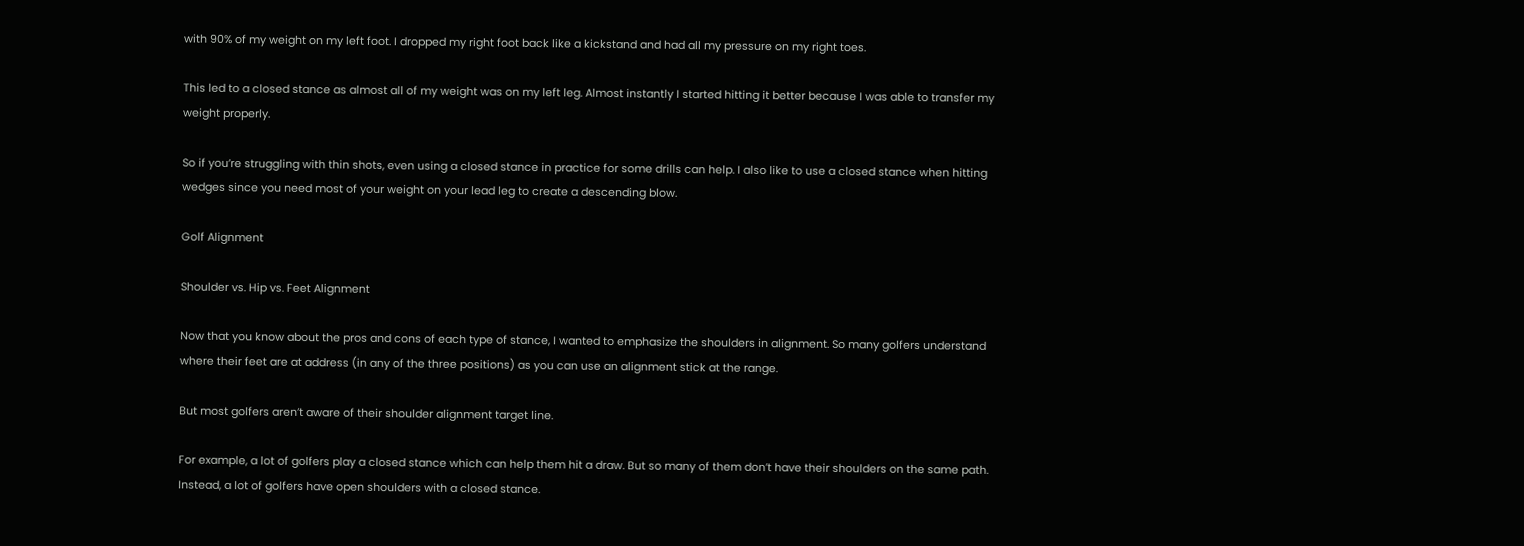with 90% of my weight on my left foot. I dropped my right foot back like a kickstand and had all my pressure on my right toes.

This led to a closed stance as almost all of my weight was on my left leg. Almost instantly I started hitting it better because I was able to transfer my weight properly.

So if you’re struggling with thin shots, even using a closed stance in practice for some drills can help. I also like to use a closed stance when hitting wedges since you need most of your weight on your lead leg to create a descending blow.

Golf Alignment

Shoulder vs. Hip vs. Feet Alignment

Now that you know about the pros and cons of each type of stance, I wanted to emphasize the shoulders in alignment. So many golfers understand where their feet are at address (in any of the three positions) as you can use an alignment stick at the range.

But most golfers aren’t aware of their shoulder alignment target line.

For example, a lot of golfers play a closed stance which can help them hit a draw. But so many of them don’t have their shoulders on the same path. Instead, a lot of golfers have open shoulders with a closed stance.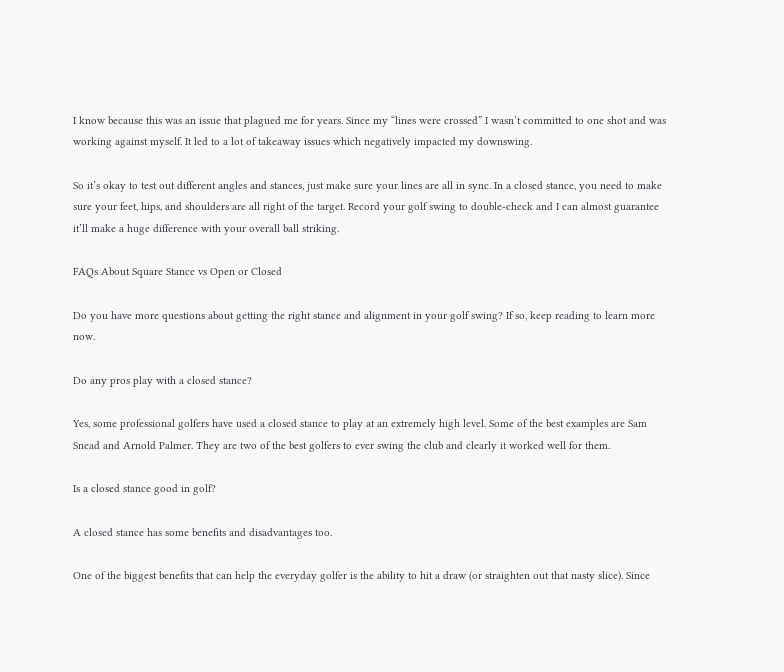I know because this was an issue that plagued me for years. Since my “lines were crossed” I wasn’t committed to one shot and was working against myself. It led to a lot of takeaway issues which negatively impacted my downswing.

So it’s okay to test out different angles and stances, just make sure your lines are all in sync. In a closed stance, you need to make sure your feet, hips, and shoulders are all right of the target. Record your golf swing to double-check and I can almost guarantee it’ll make a huge difference with your overall ball striking.

FAQs About Square Stance vs Open or Closed

Do you have more questions about getting the right stance and alignment in your golf swing? If so, keep reading to learn more now.

Do any pros play with a closed stance?

Yes, some professional golfers have used a closed stance to play at an extremely high level. Some of the best examples are Sam Snead and Arnold Palmer. They are two of the best golfers to ever swing the club and clearly it worked well for them.

Is a closed stance good in golf?

A closed stance has some benefits and disadvantages too.

One of the biggest benefits that can help the everyday golfer is the ability to hit a draw (or straighten out that nasty slice). Since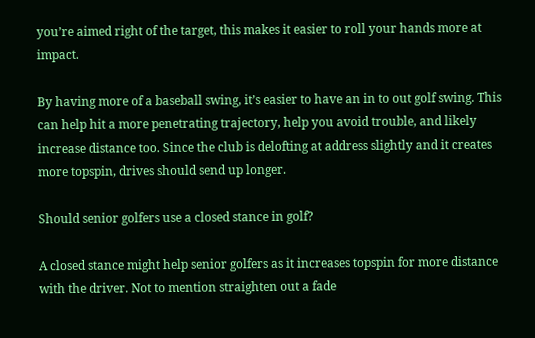you’re aimed right of the target, this makes it easier to roll your hands more at impact.

By having more of a baseball swing, it’s easier to have an in to out golf swing. This can help hit a more penetrating trajectory, help you avoid trouble, and likely increase distance too. Since the club is delofting at address slightly and it creates more topspin, drives should send up longer.

Should senior golfers use a closed stance in golf?

A closed stance might help senior golfers as it increases topspin for more distance with the driver. Not to mention straighten out a fade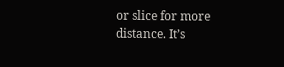or slice for more distance. It’s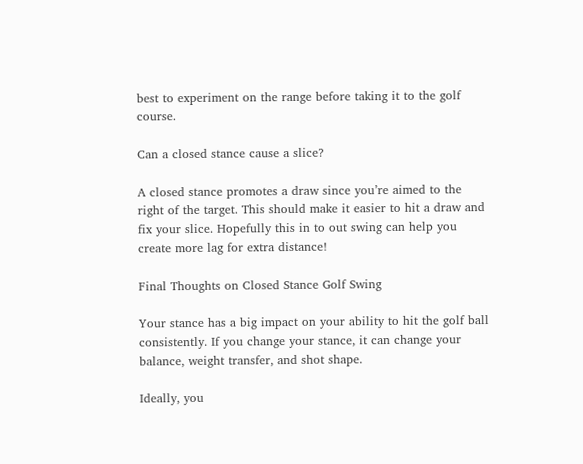best to experiment on the range before taking it to the golf course.

Can a closed stance cause a slice?

A closed stance promotes a draw since you’re aimed to the right of the target. This should make it easier to hit a draw and fix your slice. Hopefully this in to out swing can help you create more lag for extra distance!

Final Thoughts on Closed Stance Golf Swing

Your stance has a big impact on your ability to hit the golf ball consistently. If you change your stance, it can change your balance, weight transfer, and shot shape.

Ideally, you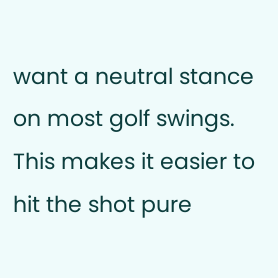want a neutral stance on most golf swings. This makes it easier to hit the shot pure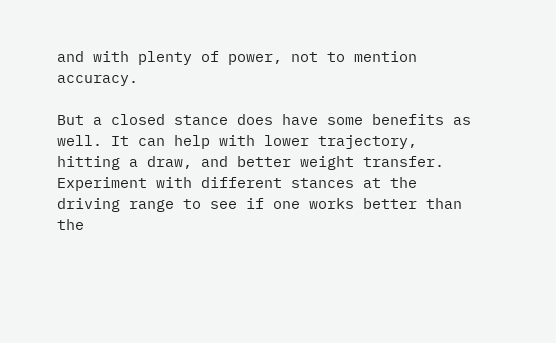and with plenty of power, not to mention accuracy.

But a closed stance does have some benefits as well. It can help with lower trajectory, hitting a draw, and better weight transfer. Experiment with different stances at the driving range to see if one works better than the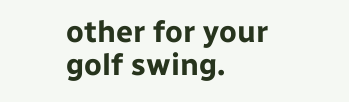other for your golf swing.